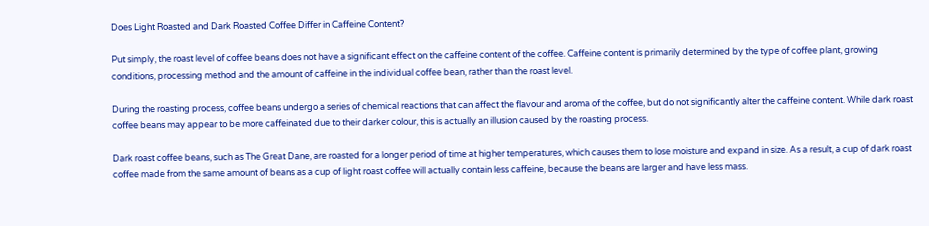Does Light Roasted and Dark Roasted Coffee Differ in Caffeine Content?

Put simply, the roast level of coffee beans does not have a significant effect on the caffeine content of the coffee. Caffeine content is primarily determined by the type of coffee plant, growing conditions, processing method and the amount of caffeine in the individual coffee bean, rather than the roast level.

During the roasting process, coffee beans undergo a series of chemical reactions that can affect the flavour and aroma of the coffee, but do not significantly alter the caffeine content. While dark roast coffee beans may appear to be more caffeinated due to their darker colour, this is actually an illusion caused by the roasting process.

Dark roast coffee beans, such as The Great Dane, are roasted for a longer period of time at higher temperatures, which causes them to lose moisture and expand in size. As a result, a cup of dark roast coffee made from the same amount of beans as a cup of light roast coffee will actually contain less caffeine, because the beans are larger and have less mass.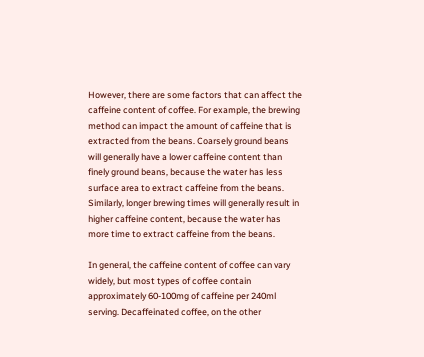However, there are some factors that can affect the caffeine content of coffee. For example, the brewing method can impact the amount of caffeine that is extracted from the beans. Coarsely ground beans will generally have a lower caffeine content than finely ground beans, because the water has less surface area to extract caffeine from the beans. Similarly, longer brewing times will generally result in higher caffeine content, because the water has more time to extract caffeine from the beans.

In general, the caffeine content of coffee can vary widely, but most types of coffee contain approximately 60-100mg of caffeine per 240ml serving. Decaffeinated coffee, on the other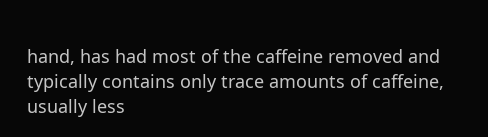hand, has had most of the caffeine removed and typically contains only trace amounts of caffeine, usually less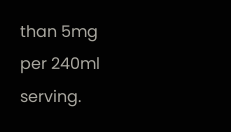than 5mg per 240ml serving.